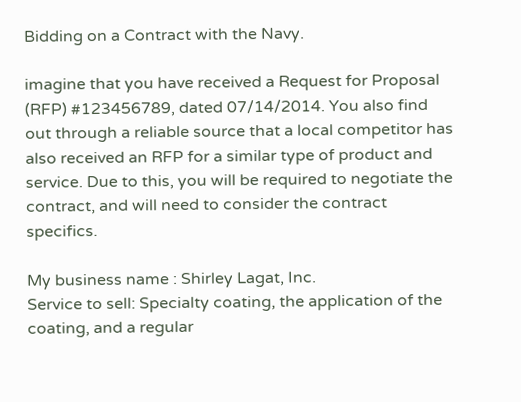Bidding on a Contract with the Navy.

imagine that you have received a Request for Proposal (RFP) #123456789, dated 07/14/2014. You also find out through a reliable source that a local competitor has also received an RFP for a similar type of product and service. Due to this, you will be required to negotiate the contract, and will need to consider the contract specifics.

My business name : Shirley Lagat, Inc.
Service to sell: Specialty coating, the application of the coating, and a regular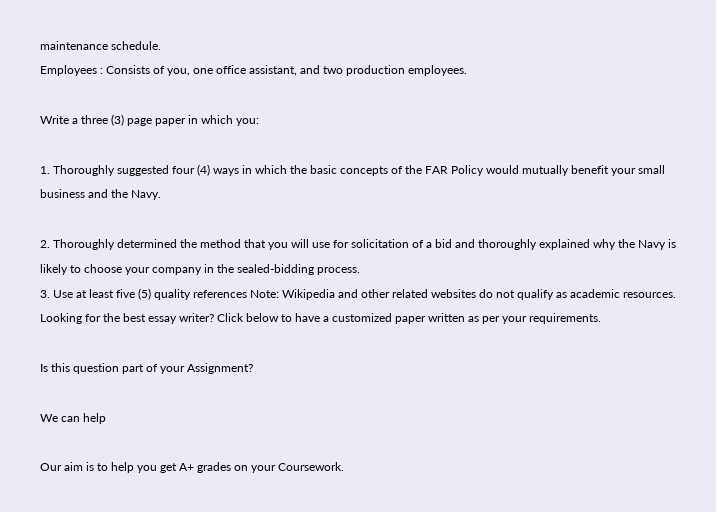maintenance schedule.
Employees : Consists of you, one office assistant, and two production employees.

Write a three (3) page paper in which you:

1. Thoroughly suggested four (4) ways in which the basic concepts of the FAR Policy would mutually benefit your small business and the Navy.

2. Thoroughly determined the method that you will use for solicitation of a bid and thoroughly explained why the Navy is likely to choose your company in the sealed-bidding process.
3. Use at least five (5) quality references Note: Wikipedia and other related websites do not qualify as academic resources.
Looking for the best essay writer? Click below to have a customized paper written as per your requirements.

Is this question part of your Assignment?

We can help

Our aim is to help you get A+ grades on your Coursework.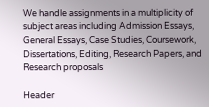We handle assignments in a multiplicity of subject areas including Admission Essays, General Essays, Case Studies, Coursework, Dissertations, Editing, Research Papers, and Research proposals

Header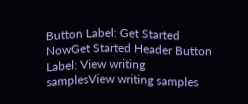Button Label: Get Started NowGet Started Header Button Label: View writing samplesView writing samples